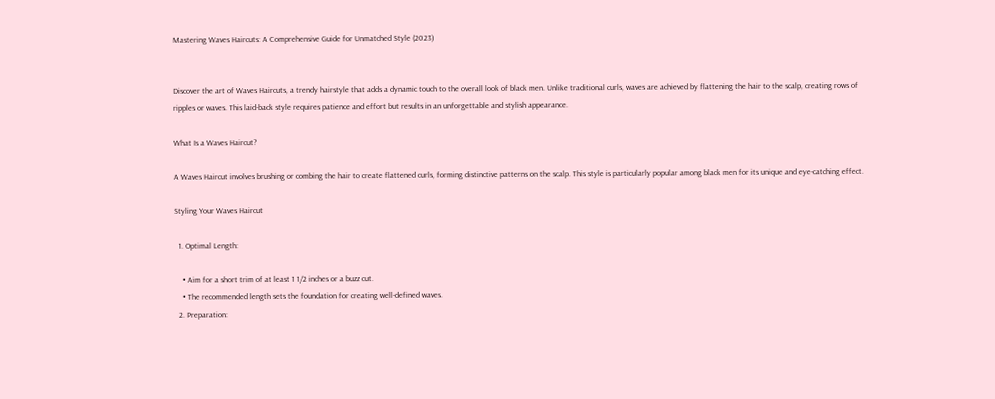Mastering Waves Haircuts: A Comprehensive Guide for Unmatched Style (2023)


Discover the art of Waves Haircuts, a trendy hairstyle that adds a dynamic touch to the overall look of black men. Unlike traditional curls, waves are achieved by flattening the hair to the scalp, creating rows of ripples or waves. This laid-back style requires patience and effort but results in an unforgettable and stylish appearance.

What Is a Waves Haircut?

A Waves Haircut involves brushing or combing the hair to create flattened curls, forming distinctive patterns on the scalp. This style is particularly popular among black men for its unique and eye-catching effect.

Styling Your Waves Haircut

  1. Optimal Length:

    • Aim for a short trim of at least 1 1/2 inches or a buzz cut.
    • The recommended length sets the foundation for creating well-defined waves.
  2. Preparation: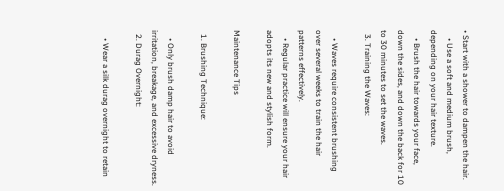• Start with a shower to dampen the hair.
    • Use a soft and medium brush, depending on your hair texture.
    • Brush the hair towards your face, down the sides, and down the back for 10 to 30 minutes to set the waves.
  3. Training the Waves:

    • Waves require consistent brushing over several weeks to train the hair patterns effectively.
    • Regular practice will ensure your hair adopts its new and stylish form.

Maintenance Tips

  1. Brushing Technique:

    • Only brush damp hair to avoid irritation, breakage, and excessive dryness.
  2. Durag Overnight:

    • Wear a silk durag overnight to retain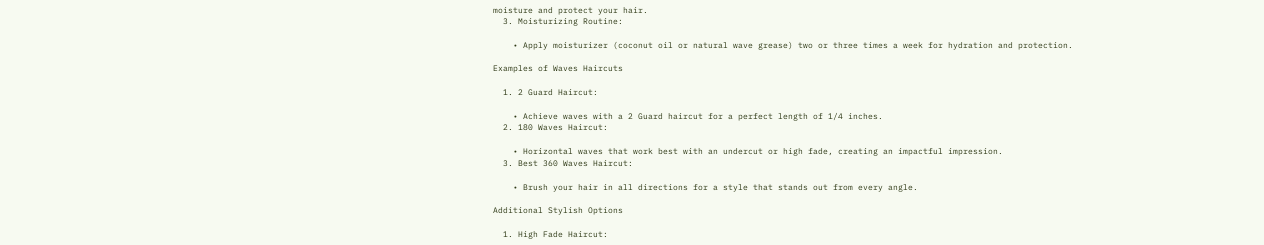moisture and protect your hair.
  3. Moisturizing Routine:

    • Apply moisturizer (coconut oil or natural wave grease) two or three times a week for hydration and protection.

Examples of Waves Haircuts

  1. 2 Guard Haircut:

    • Achieve waves with a 2 Guard haircut for a perfect length of 1/4 inches.
  2. 180 Waves Haircut:

    • Horizontal waves that work best with an undercut or high fade, creating an impactful impression.
  3. Best 360 Waves Haircut:

    • Brush your hair in all directions for a style that stands out from every angle.

Additional Stylish Options

  1. High Fade Haircut: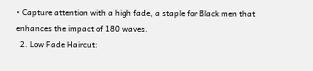• Capture attention with a high fade, a staple for Black men that enhances the impact of 180 waves.
  2. Low Fade Haircut: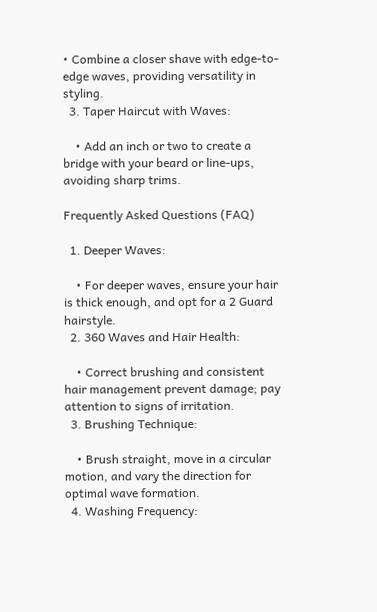• Combine a closer shave with edge-to-edge waves, providing versatility in styling.
  3. Taper Haircut with Waves:

    • Add an inch or two to create a bridge with your beard or line-ups, avoiding sharp trims.

Frequently Asked Questions (FAQ)

  1. Deeper Waves:

    • For deeper waves, ensure your hair is thick enough, and opt for a 2 Guard hairstyle.
  2. 360 Waves and Hair Health:

    • Correct brushing and consistent hair management prevent damage; pay attention to signs of irritation.
  3. Brushing Technique:

    • Brush straight, move in a circular motion, and vary the direction for optimal wave formation.
  4. Washing Frequency: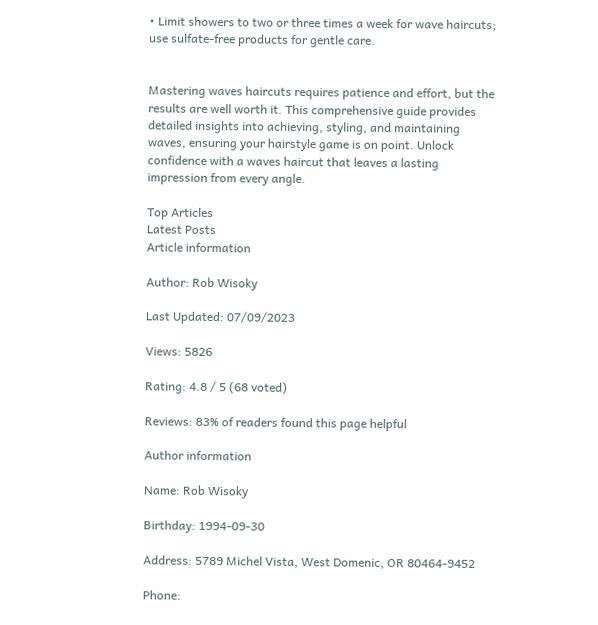• Limit showers to two or three times a week for wave haircuts; use sulfate-free products for gentle care.


Mastering waves haircuts requires patience and effort, but the results are well worth it. This comprehensive guide provides detailed insights into achieving, styling, and maintaining waves, ensuring your hairstyle game is on point. Unlock confidence with a waves haircut that leaves a lasting impression from every angle.

Top Articles
Latest Posts
Article information

Author: Rob Wisoky

Last Updated: 07/09/2023

Views: 5826

Rating: 4.8 / 5 (68 voted)

Reviews: 83% of readers found this page helpful

Author information

Name: Rob Wisoky

Birthday: 1994-09-30

Address: 5789 Michel Vista, West Domenic, OR 80464-9452

Phone: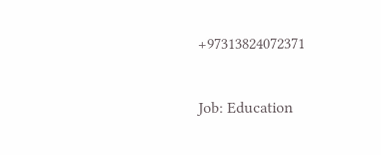+97313824072371

Job: Education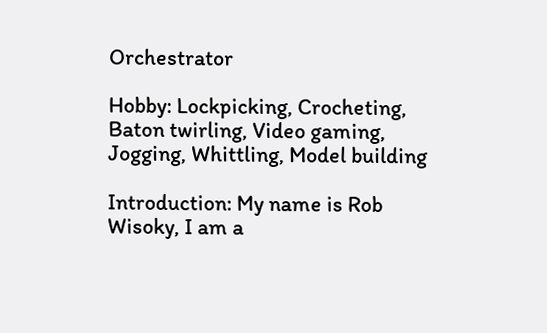Orchestrator

Hobby: Lockpicking, Crocheting, Baton twirling, Video gaming, Jogging, Whittling, Model building

Introduction: My name is Rob Wisoky, I am a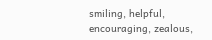smiling, helpful, encouraging, zealous,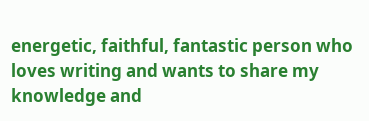energetic, faithful, fantastic person who loves writing and wants to share my knowledge and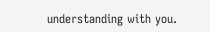understanding with you.